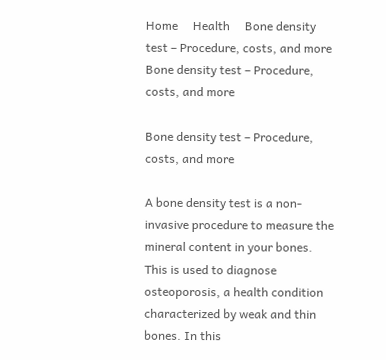Home     Health     Bone density test – Procedure, costs, and more
Bone density test – Procedure, costs, and more

Bone density test – Procedure, costs, and more

A bone density test is a non-invasive procedure to measure the mineral content in your bones. This is used to diagnose osteoporosis, a health condition characterized by weak and thin bones. In this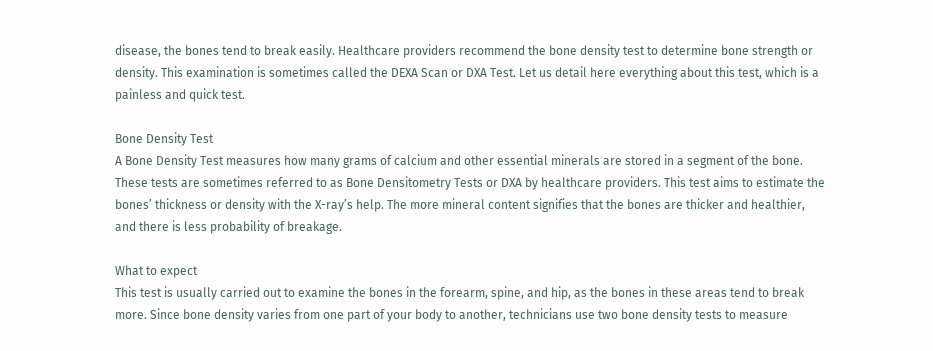disease, the bones tend to break easily. Healthcare providers recommend the bone density test to determine bone strength or density. This examination is sometimes called the DEXA Scan or DXA Test. Let us detail here everything about this test, which is a painless and quick test.

Bone Density Test
A Bone Density Test measures how many grams of calcium and other essential minerals are stored in a segment of the bone. These tests are sometimes referred to as Bone Densitometry Tests or DXA by healthcare providers. This test aims to estimate the bones’ thickness or density with the X-ray’s help. The more mineral content signifies that the bones are thicker and healthier, and there is less probability of breakage.

What to expect
This test is usually carried out to examine the bones in the forearm, spine, and hip, as the bones in these areas tend to break more. Since bone density varies from one part of your body to another, technicians use two bone density tests to measure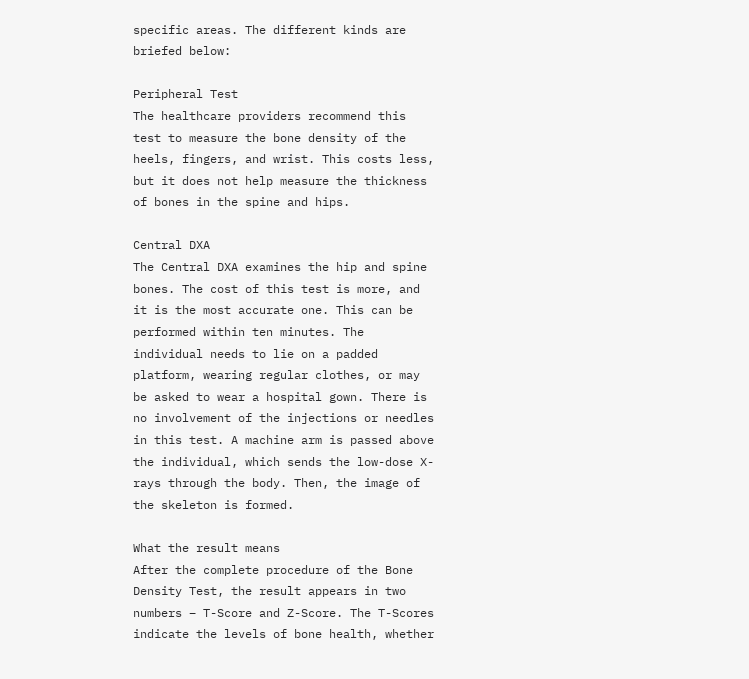specific areas. The different kinds are briefed below:

Peripheral Test
The healthcare providers recommend this test to measure the bone density of the heels, fingers, and wrist. This costs less, but it does not help measure the thickness of bones in the spine and hips.

Central DXA
The Central DXA examines the hip and spine bones. The cost of this test is more, and it is the most accurate one. This can be performed within ten minutes. The individual needs to lie on a padded platform, wearing regular clothes, or may be asked to wear a hospital gown. There is no involvement of the injections or needles in this test. A machine arm is passed above the individual, which sends the low-dose X-rays through the body. Then, the image of the skeleton is formed.

What the result means
After the complete procedure of the Bone Density Test, the result appears in two numbers – T-Score and Z-Score. The T-Scores indicate the levels of bone health, whether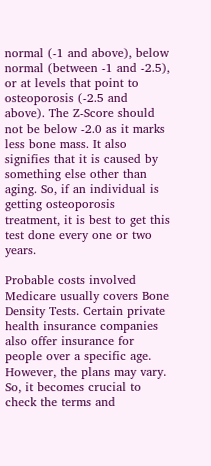normal (-1 and above), below normal (between -1 and -2.5), or at levels that point to osteoporosis (-2.5 and above). The Z-Score should not be below -2.0 as it marks less bone mass. It also signifies that it is caused by something else other than aging. So, if an individual is getting osteoporosis treatment, it is best to get this test done every one or two years.

Probable costs involved
Medicare usually covers Bone Density Tests. Certain private health insurance companies also offer insurance for people over a specific age. However, the plans may vary. So, it becomes crucial to check the terms and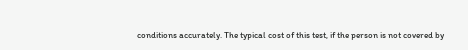conditions accurately. The typical cost of this test, if the person is not covered by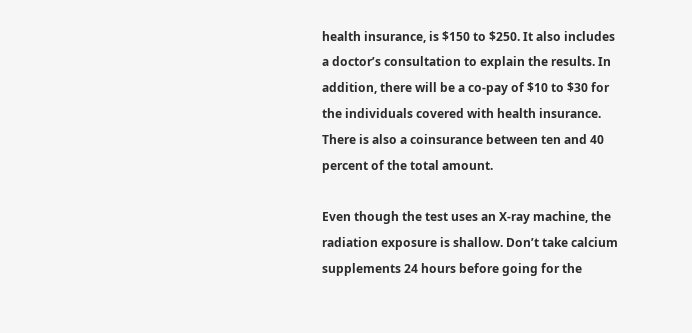health insurance, is $150 to $250. It also includes a doctor’s consultation to explain the results. In addition, there will be a co-pay of $10 to $30 for the individuals covered with health insurance. There is also a coinsurance between ten and 40 percent of the total amount.

Even though the test uses an X-ray machine, the radiation exposure is shallow. Don’t take calcium supplements 24 hours before going for the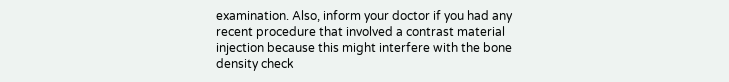examination. Also, inform your doctor if you had any recent procedure that involved a contrast material injection because this might interfere with the bone density check